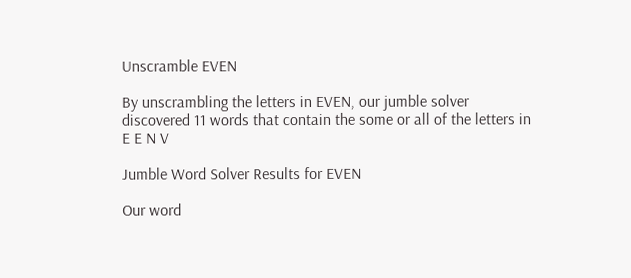Unscramble EVEN

By unscrambling the letters in EVEN, our jumble solver discovered 11 words that contain the some or all of the letters in E E N V

Jumble Word Solver Results for EVEN

Our word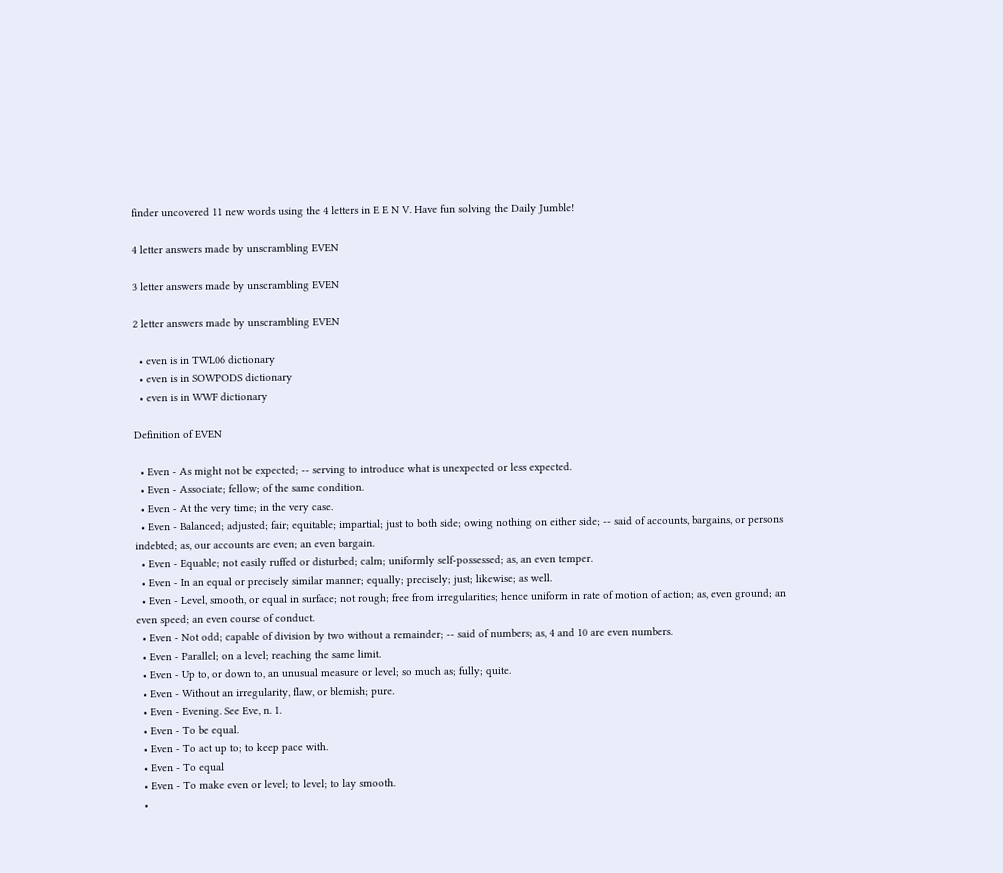finder uncovered 11 new words using the 4 letters in E E N V. Have fun solving the Daily Jumble!

4 letter answers made by unscrambling EVEN

3 letter answers made by unscrambling EVEN

2 letter answers made by unscrambling EVEN

  • even is in TWL06 dictionary
  • even is in SOWPODS dictionary
  • even is in WWF dictionary

Definition of EVEN

  • Even - As might not be expected; -- serving to introduce what is unexpected or less expected.
  • Even - Associate; fellow; of the same condition.
  • Even - At the very time; in the very case.
  • Even - Balanced; adjusted; fair; equitable; impartial; just to both side; owing nothing on either side; -- said of accounts, bargains, or persons indebted; as, our accounts are even; an even bargain.
  • Even - Equable; not easily ruffed or disturbed; calm; uniformly self-possessed; as, an even temper.
  • Even - In an equal or precisely similar manner; equally; precisely; just; likewise; as well.
  • Even - Level, smooth, or equal in surface; not rough; free from irregularities; hence uniform in rate of motion of action; as, even ground; an even speed; an even course of conduct.
  • Even - Not odd; capable of division by two without a remainder; -- said of numbers; as, 4 and 10 are even numbers.
  • Even - Parallel; on a level; reaching the same limit.
  • Even - Up to, or down to, an unusual measure or level; so much as; fully; quite.
  • Even - Without an irregularity, flaw, or blemish; pure.
  • Even - Evening. See Eve, n. 1.
  • Even - To be equal.
  • Even - To act up to; to keep pace with.
  • Even - To equal
  • Even - To make even or level; to level; to lay smooth.
  •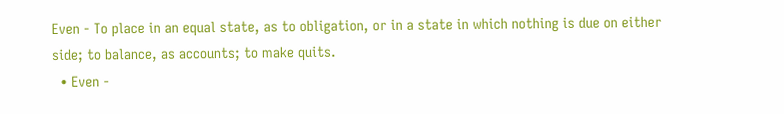Even - To place in an equal state, as to obligation, or in a state in which nothing is due on either side; to balance, as accounts; to make quits.
  • Even -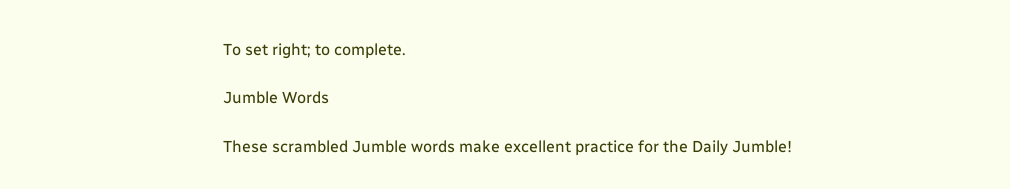To set right; to complete.

Jumble Words

These scrambled Jumble words make excellent practice for the Daily Jumble!